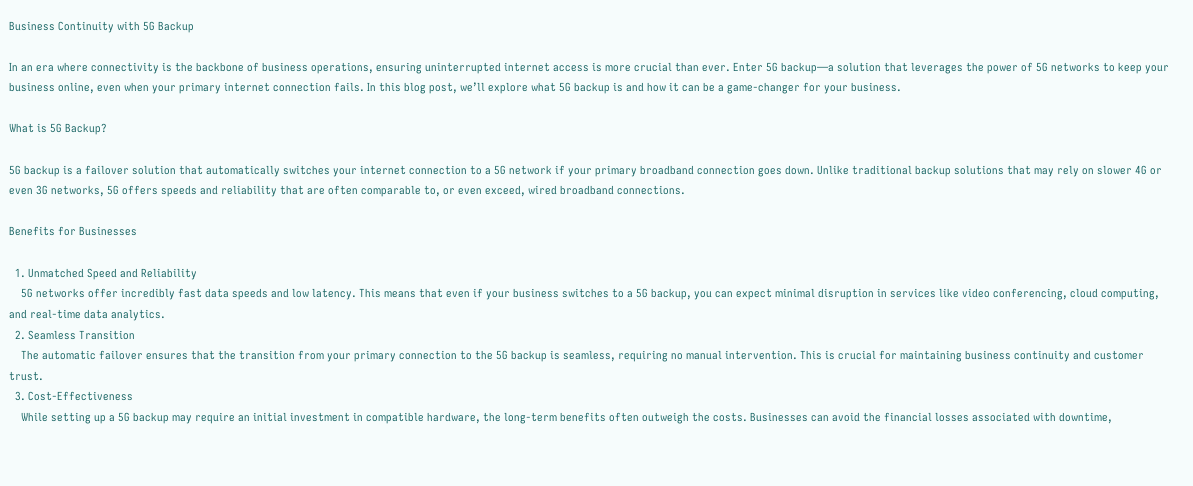Business Continuity with 5G Backup

In an era where connectivity is the backbone of business operations, ensuring uninterrupted internet access is more crucial than ever. Enter 5G backup—a solution that leverages the power of 5G networks to keep your business online, even when your primary internet connection fails. In this blog post, we’ll explore what 5G backup is and how it can be a game-changer for your business.

What is 5G Backup?

5G backup is a failover solution that automatically switches your internet connection to a 5G network if your primary broadband connection goes down. Unlike traditional backup solutions that may rely on slower 4G or even 3G networks, 5G offers speeds and reliability that are often comparable to, or even exceed, wired broadband connections.

Benefits for Businesses

  1. Unmatched Speed and Reliability
    5G networks offer incredibly fast data speeds and low latency. This means that even if your business switches to a 5G backup, you can expect minimal disruption in services like video conferencing, cloud computing, and real-time data analytics.
  2. Seamless Transition
    The automatic failover ensures that the transition from your primary connection to the 5G backup is seamless, requiring no manual intervention. This is crucial for maintaining business continuity and customer trust.
  3. Cost-Effectiveness
    While setting up a 5G backup may require an initial investment in compatible hardware, the long-term benefits often outweigh the costs. Businesses can avoid the financial losses associated with downtime,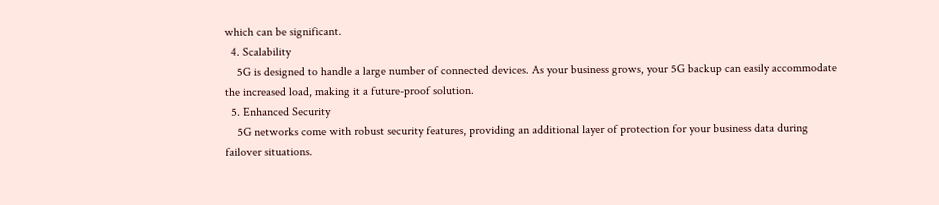which can be significant.
  4. Scalability
    5G is designed to handle a large number of connected devices. As your business grows, your 5G backup can easily accommodate the increased load, making it a future-proof solution.
  5. Enhanced Security
    5G networks come with robust security features, providing an additional layer of protection for your business data during failover situations.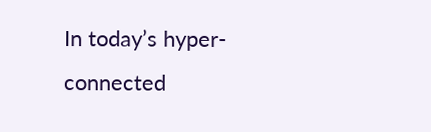In today’s hyper-connected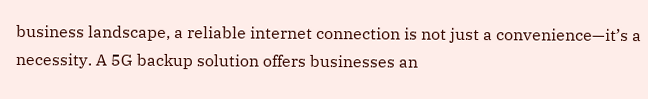business landscape, a reliable internet connection is not just a convenience—it’s a necessity. A 5G backup solution offers businesses an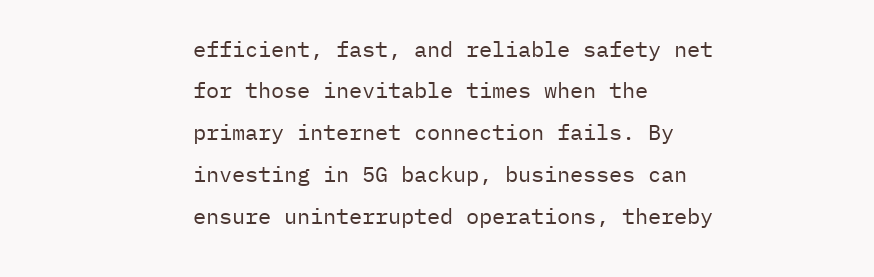efficient, fast, and reliable safety net for those inevitable times when the primary internet connection fails. By investing in 5G backup, businesses can ensure uninterrupted operations, thereby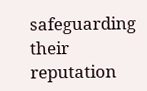safeguarding their reputation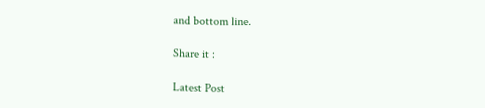and bottom line.

Share it :

Latest Post